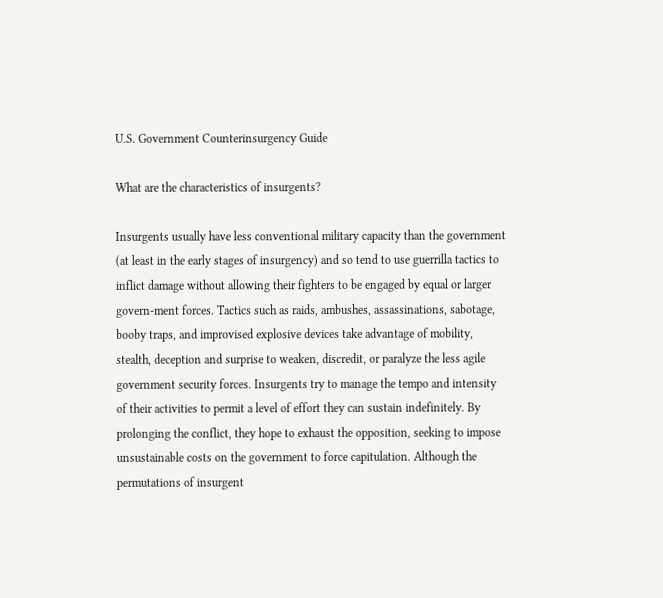U.S. Government Counterinsurgency Guide

What are the characteristics of insurgents?

Insurgents usually have less conventional military capacity than the government (at least in the early stages of insurgency) and so tend to use guerrilla tactics to inflict damage without allowing their fighters to be engaged by equal or larger govern-ment forces. Tactics such as raids, ambushes, assassinations, sabotage, booby traps, and improvised explosive devices take advantage of mobility, stealth, deception and surprise to weaken, discredit, or paralyze the less agile government security forces. Insurgents try to manage the tempo and intensity of their activities to permit a level of effort they can sustain indefinitely. By prolonging the conflict, they hope to exhaust the opposition, seeking to impose unsustainable costs on the government to force capitulation. Although the permutations of insurgent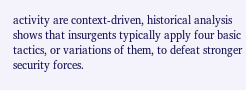activity are context-driven, historical analysis shows that insurgents typically apply four basic tactics, or variations of them, to defeat stronger security forces.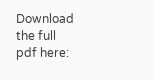Download the full  pdf here: